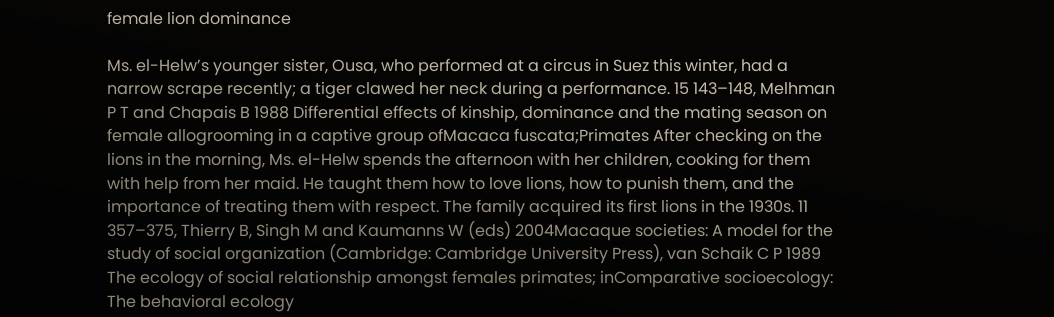female lion dominance

Ms. el-Helw’s younger sister, Ousa, who performed at a circus in Suez this winter, had a narrow scrape recently; a tiger clawed her neck during a performance. 15 143–148, Melhman P T and Chapais B 1988 Differential effects of kinship, dominance and the mating season on female allogrooming in a captive group ofMacaca fuscata;Primates After checking on the lions in the morning, Ms. el-Helw spends the afternoon with her children, cooking for them with help from her maid. He taught them how to love lions, how to punish them, and the importance of treating them with respect. The family acquired its first lions in the 1930s. 11 357–375, Thierry B, Singh M and Kaumanns W (eds) 2004Macaque societies: A model for the study of social organization (Cambridge: Cambridge University Press), van Schaik C P 1989 The ecology of social relationship amongst females primates; inComparative socioecology: The behavioral ecology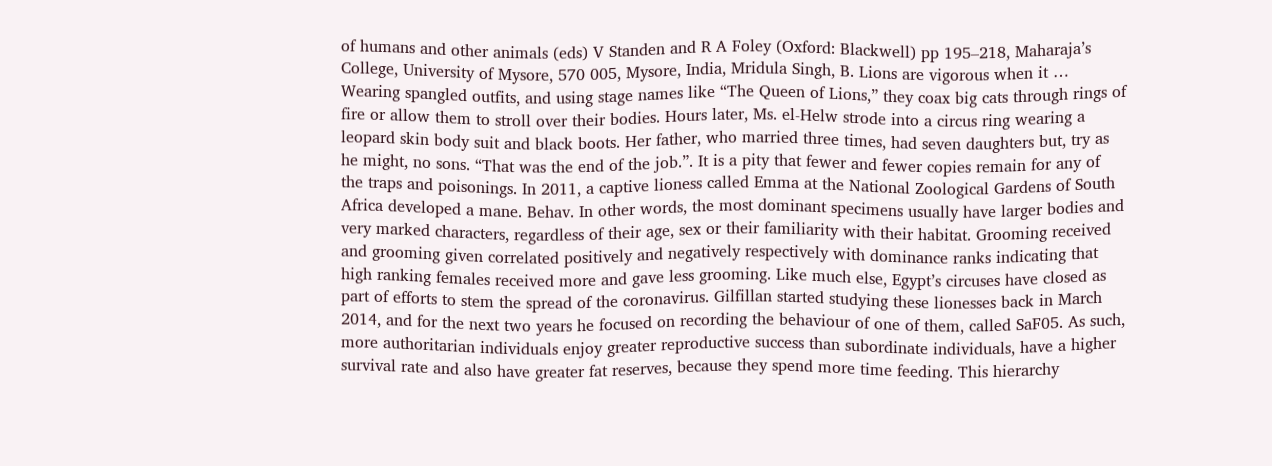of humans and other animals (eds) V Standen and R A Foley (Oxford: Blackwell) pp 195–218, Maharaja’s College, University of Mysore, 570 005, Mysore, India, Mridula Singh, B. Lions are vigorous when it … Wearing spangled outfits, and using stage names like “The Queen of Lions,” they coax big cats through rings of fire or allow them to stroll over their bodies. Hours later, Ms. el-Helw strode into a circus ring wearing a leopard skin body suit and black boots. Her father, who married three times, had seven daughters but, try as he might, no sons. “That was the end of the job.”. It is a pity that fewer and fewer copies remain for any of the traps and poisonings. In 2011, a captive lioness called Emma at the National Zoological Gardens of South Africa developed a mane. Behav. In other words, the most dominant specimens usually have larger bodies and very marked characters, regardless of their age, sex or their familiarity with their habitat. Grooming received and grooming given correlated positively and negatively respectively with dominance ranks indicating that high ranking females received more and gave less grooming. Like much else, Egypt’s circuses have closed as part of efforts to stem the spread of the coronavirus. Gilfillan started studying these lionesses back in March 2014, and for the next two years he focused on recording the behaviour of one of them, called SaF05. As such, more authoritarian individuals enjoy greater reproductive success than subordinate individuals, have a higher survival rate and also have greater fat reserves, because they spend more time feeding. This hierarchy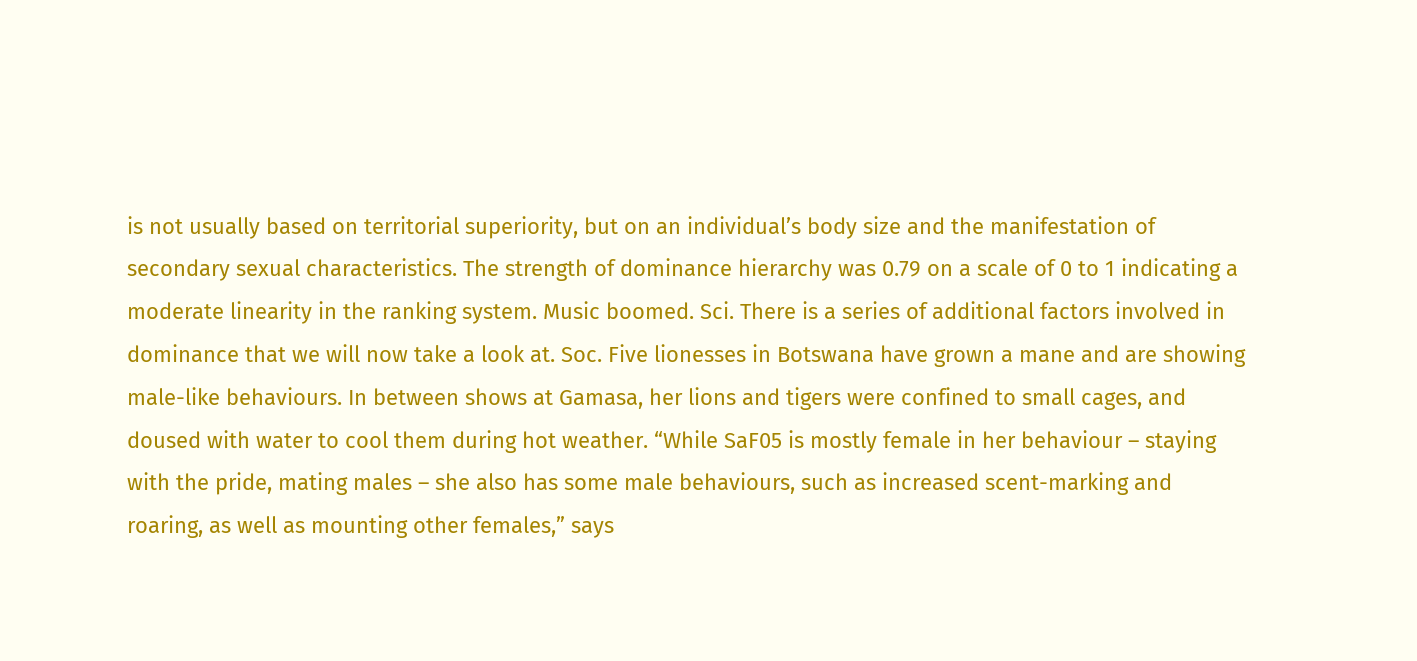is not usually based on territorial superiority, but on an individual’s body size and the manifestation of secondary sexual characteristics. The strength of dominance hierarchy was 0.79 on a scale of 0 to 1 indicating a moderate linearity in the ranking system. Music boomed. Sci. There is a series of additional factors involved in dominance that we will now take a look at. Soc. Five lionesses in Botswana have grown a mane and are showing male-like behaviours. In between shows at Gamasa, her lions and tigers were confined to small cages, and doused with water to cool them during hot weather. “While SaF05 is mostly female in her behaviour – staying with the pride, mating males – she also has some male behaviours, such as increased scent-marking and roaring, as well as mounting other females,” says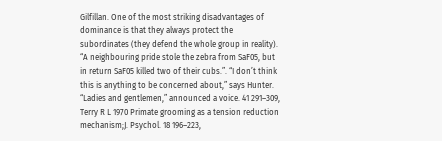Gilfillan. One of the most striking disadvantages of dominance is that they always protect the subordinates (they defend the whole group in reality). “A neighbouring pride stole the zebra from SaF05, but in return SaF05 killed two of their cubs.”. “I don’t think this is anything to be concerned about,” says Hunter. “Ladies and gentlemen,” announced a voice. 41 291–309, Terry R L 1970 Primate grooming as a tension reduction mechanism;J. Psychol. 18 196–223,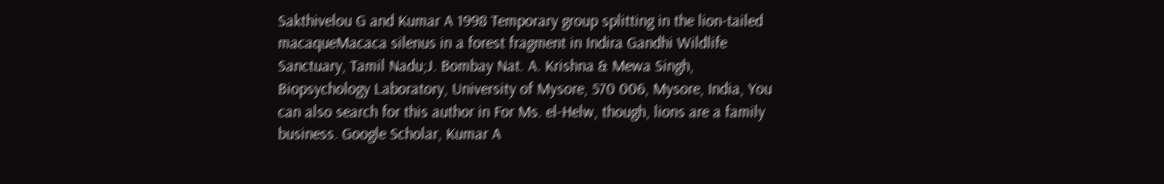Sakthivelou G and Kumar A 1998 Temporary group splitting in the lion-tailed macaqueMacaca silenus in a forest fragment in Indira Gandhi Wildlife Sanctuary, Tamil Nadu;J. Bombay Nat. A. Krishna & Mewa Singh, Biopsychology Laboratory, University of Mysore, 570 006, Mysore, India, You can also search for this author in For Ms. el-Helw, though, lions are a family business. Google Scholar, Kumar A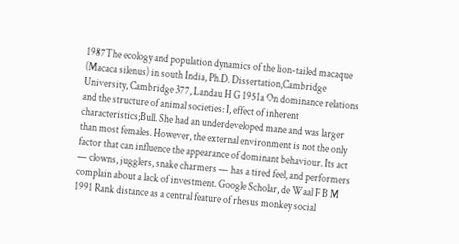1987The ecology and population dynamics of the lion-tailed macaque (Macaca silenus) in south India, Ph.D. Dissertation,Cambridge University, Cambridge 377, Landau H G 1951a On dominance relations and the structure of animal societies: I, effect of inherent characteristics;Bull. She had an underdeveloped mane and was larger than most females. However, the external environment is not the only factor that can influence the appearance of dominant behaviour. Its act — clowns, jugglers, snake charmers — has a tired feel, and performers complain about a lack of investment. Google Scholar, de Waal F B M 1991 Rank distance as a central feature of rhesus monkey social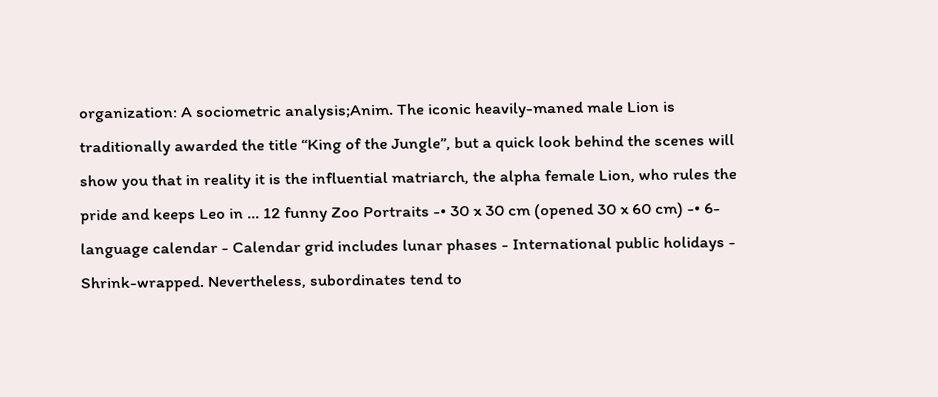organization: A sociometric analysis;Anim. The iconic heavily-maned male Lion is traditionally awarded the title “King of the Jungle”, but a quick look behind the scenes will show you that in reality it is the influential matriarch, the alpha female Lion, who rules the pride and keeps Leo in … 12 funny Zoo Portraits -• 30 x 30 cm (opened 30 x 60 cm) -• 6-language calendar - Calendar grid includes lunar phases - International public holidays - Shrink-wrapped. Nevertheless, subordinates tend to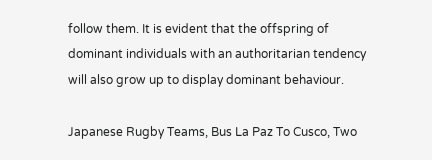follow them. It is evident that the offspring of dominant individuals with an authoritarian tendency will also grow up to display dominant behaviour.

Japanese Rugby Teams, Bus La Paz To Cusco, Two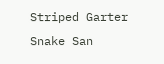Striped Garter Snake San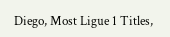Diego, Most Ligue 1 Titles,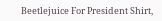Beetlejuice For President Shirt,